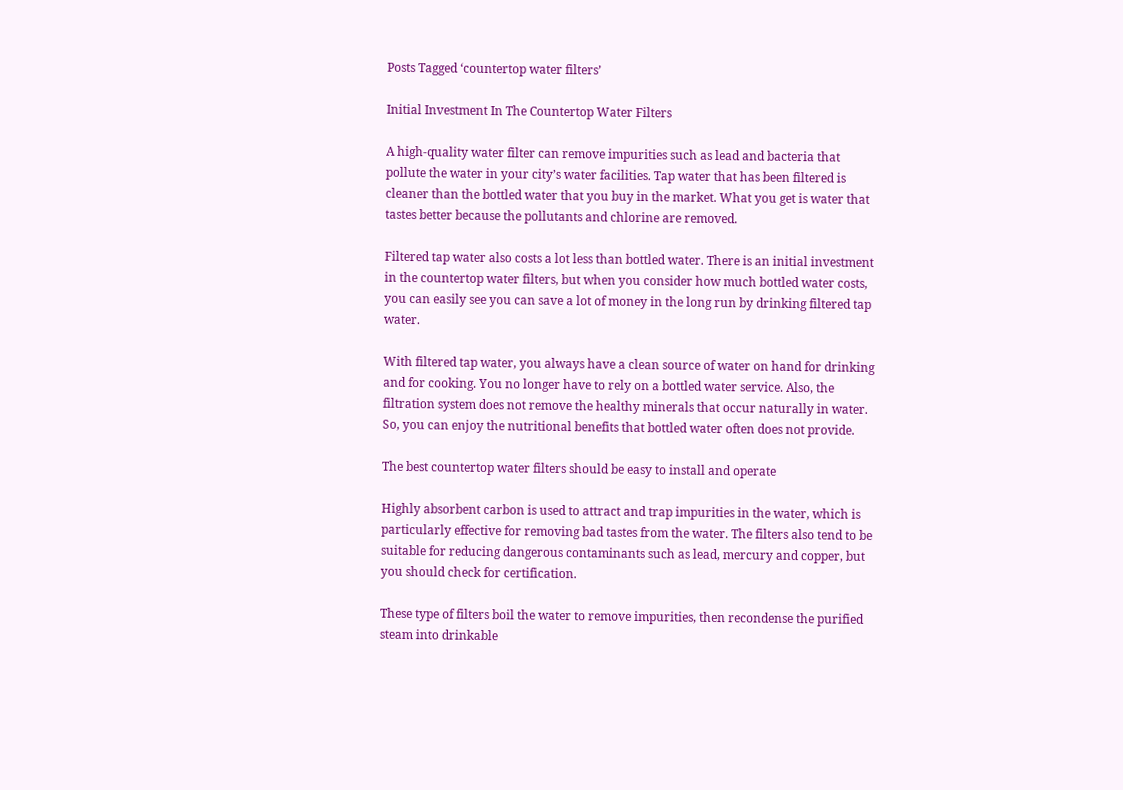Posts Tagged ‘countertop water filters’

Initial Investment In The Countertop Water Filters

A high-quality water filter can remove impurities such as lead and bacteria that pollute the water in your city’s water facilities. Tap water that has been filtered is cleaner than the bottled water that you buy in the market. What you get is water that tastes better because the pollutants and chlorine are removed.

Filtered tap water also costs a lot less than bottled water. There is an initial investment in the countertop water filters, but when you consider how much bottled water costs, you can easily see you can save a lot of money in the long run by drinking filtered tap water.

With filtered tap water, you always have a clean source of water on hand for drinking and for cooking. You no longer have to rely on a bottled water service. Also, the filtration system does not remove the healthy minerals that occur naturally in water. So, you can enjoy the nutritional benefits that bottled water often does not provide.

The best countertop water filters should be easy to install and operate

Highly absorbent carbon is used to attract and trap impurities in the water, which is particularly effective for removing bad tastes from the water. The filters also tend to be suitable for reducing dangerous contaminants such as lead, mercury and copper, but you should check for certification.

These type of filters boil the water to remove impurities, then recondense the purified steam into drinkable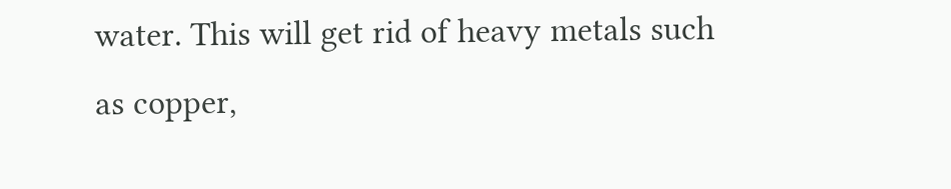water. This will get rid of heavy metals such as copper,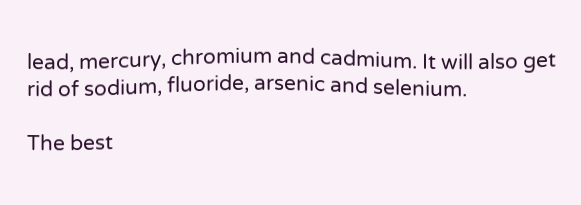lead, mercury, chromium and cadmium. It will also get rid of sodium, fluoride, arsenic and selenium.

The best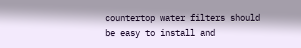countertop water filters should be easy to install and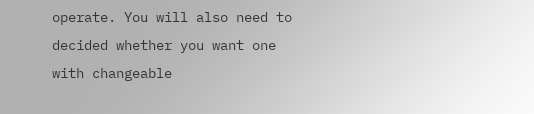operate. You will also need to decided whether you want one with changeable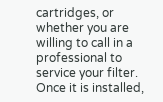cartridges, or whether you are willing to call in a professional to service your filter. Once it is installed,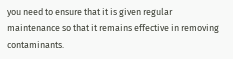you need to ensure that it is given regular maintenance so that it remains effective in removing contaminants.